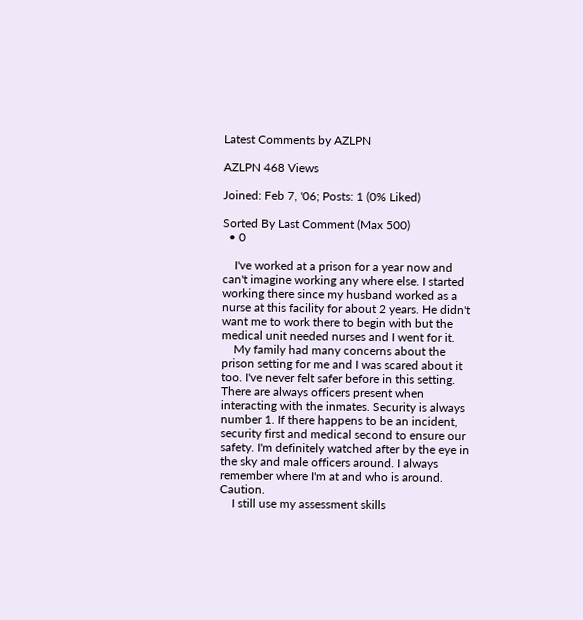Latest Comments by AZLPN

AZLPN 468 Views

Joined: Feb 7, '06; Posts: 1 (0% Liked)

Sorted By Last Comment (Max 500)
  • 0

    I've worked at a prison for a year now and can't imagine working any where else. I started working there since my husband worked as a nurse at this facility for about 2 years. He didn't want me to work there to begin with but the medical unit needed nurses and I went for it.
    My family had many concerns about the prison setting for me and I was scared about it too. I've never felt safer before in this setting. There are always officers present when interacting with the inmates. Security is always number 1. If there happens to be an incident, security first and medical second to ensure our safety. I'm definitely watched after by the eye in the sky and male officers around. I always remember where I'm at and who is around. Caution.
    I still use my assessment skills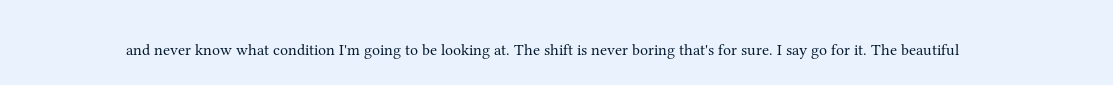and never know what condition I'm going to be looking at. The shift is never boring that's for sure. I say go for it. The beautiful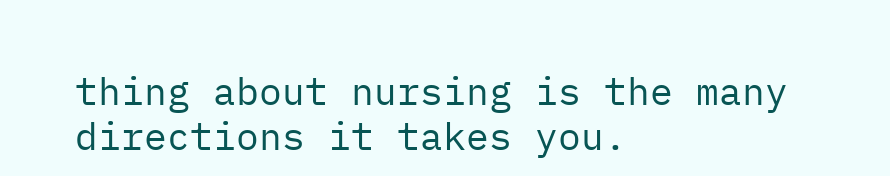thing about nursing is the many directions it takes you.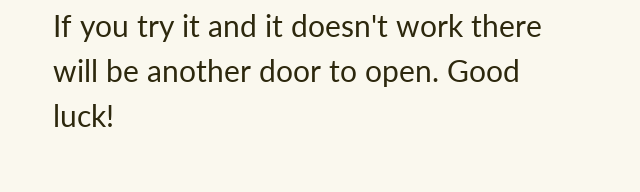If you try it and it doesn't work there will be another door to open. Good luck!